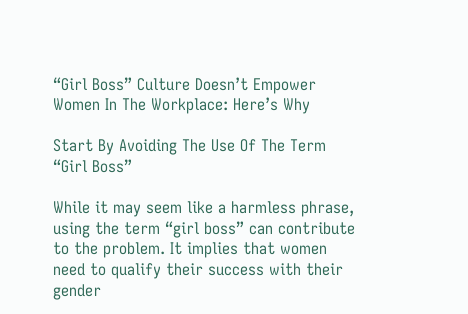“Girl Boss” Culture Doesn’t Empower Women In The Workplace: Here’s Why

Start By Avoiding The Use Of The Term “Girl Boss”

While it may seem like a harmless phrase, using the term “girl boss” can contribute to the problem. It implies that women need to qualify their success with their gender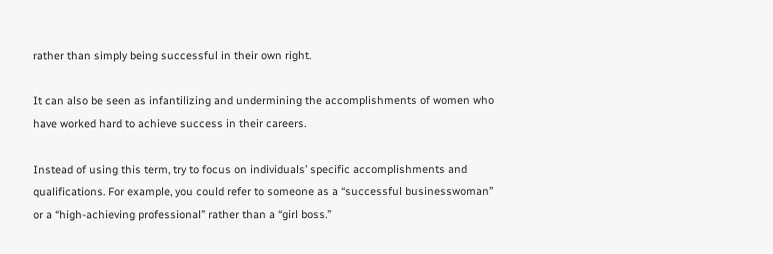rather than simply being successful in their own right.

It can also be seen as infantilizing and undermining the accomplishments of women who have worked hard to achieve success in their careers.

Instead of using this term, try to focus on individuals’ specific accomplishments and qualifications. For example, you could refer to someone as a “successful businesswoman” or a “high-achieving professional” rather than a “girl boss.”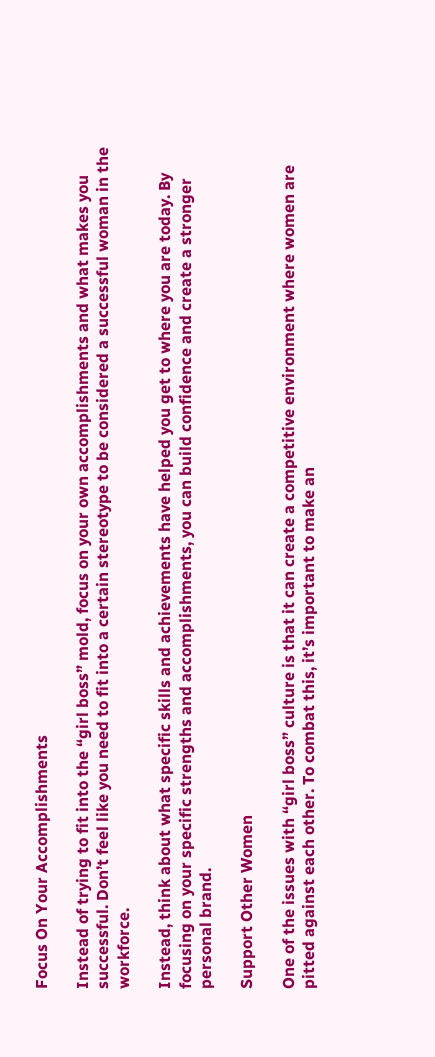Focus On Your Accomplishments

Instead of trying to fit into the “girl boss” mold, focus on your own accomplishments and what makes you successful. Don’t feel like you need to fit into a certain stereotype to be considered a successful woman in the workforce.

Instead, think about what specific skills and achievements have helped you get to where you are today. By focusing on your specific strengths and accomplishments, you can build confidence and create a stronger personal brand.

Support Other Women

One of the issues with “girl boss” culture is that it can create a competitive environment where women are pitted against each other. To combat this, it’s important to make an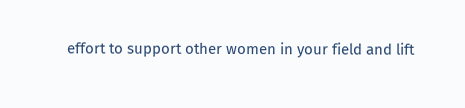effort to support other women in your field and lift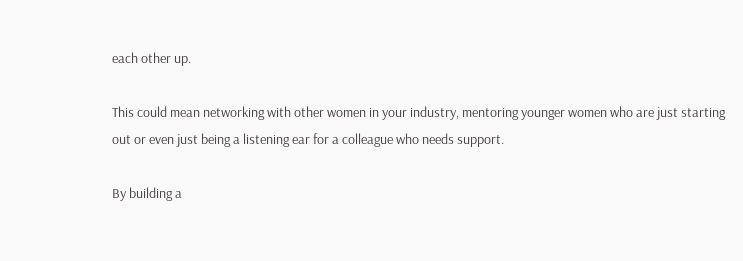each other up.

This could mean networking with other women in your industry, mentoring younger women who are just starting out or even just being a listening ear for a colleague who needs support.

By building a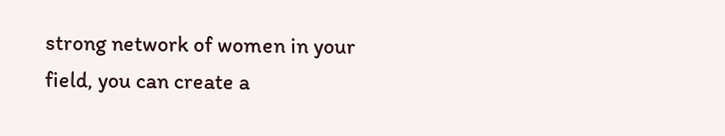strong network of women in your field, you can create a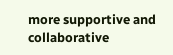more supportive and collaborative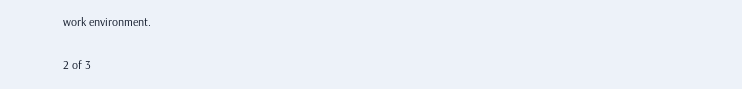work environment.

2 of 3